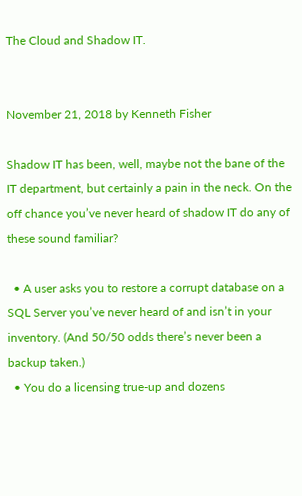The Cloud and Shadow IT.


November 21, 2018 by Kenneth Fisher

Shadow IT has been, well, maybe not the bane of the IT department, but certainly a pain in the neck. On the off chance you’ve never heard of shadow IT do any of these sound familiar?

  • A user asks you to restore a corrupt database on a SQL Server you’ve never heard of and isn’t in your inventory. (And 50/50 odds there’s never been a backup taken.)
  • You do a licensing true-up and dozens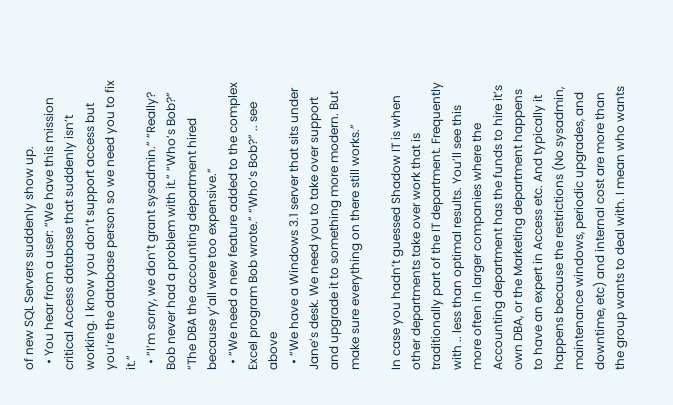of new SQL Servers suddenly show up.
  • You hear from a user: “We have this mission critical Access database that suddenly isn’t working. I know you don’t support access but you’re the database person so we need you to fix it.”
  • “I’m sorry, we don’t grant sysadmin.” “Really? Bob never had a problem with it.” “Who’s Bob?” “The DBA the accounting department hired because y’all were too expensive.”
  • “We need a new feature added to the complex Excel program Bob wrote.” “Who’s Bob?” .. see above
  • “We have a Windows 3.1 server that sits under Jane’s desk. We need you to take over support and upgrade it to something more modern. But make sure everything on there still works.”

In case you hadn’t guessed Shadow IT is when other departments take over work that is traditionally part of the IT department. Frequently with .. less than optimal results. You’ll see this more often in larger companies where the Accounting department has the funds to hire it’s own DBA, or the Marketing department happens to have an expert in Access etc. And typically it happens because the restrictions (No sysadmin, maintenance windows, periodic upgrades, and downtime, etc) and internal cost are more than the group wants to deal with. I mean who wants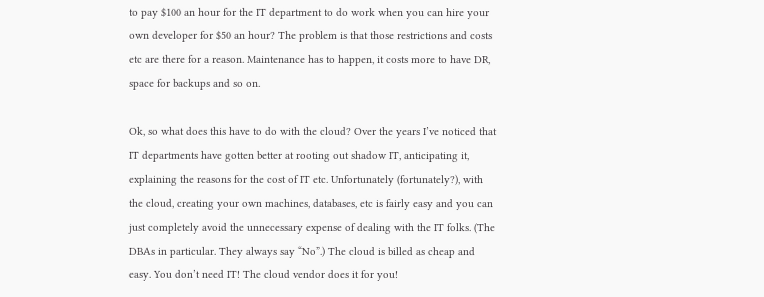to pay $100 an hour for the IT department to do work when you can hire your own developer for $50 an hour? The problem is that those restrictions and costs etc are there for a reason. Maintenance has to happen, it costs more to have DR, space for backups and so on.

Ok, so what does this have to do with the cloud? Over the years I’ve noticed that IT departments have gotten better at rooting out shadow IT, anticipating it, explaining the reasons for the cost of IT etc. Unfortunately (fortunately?), with the cloud, creating your own machines, databases, etc is fairly easy and you can just completely avoid the unnecessary expense of dealing with the IT folks. (The DBAs in particular. They always say “No”.) The cloud is billed as cheap and easy. You don’t need IT! The cloud vendor does it for you!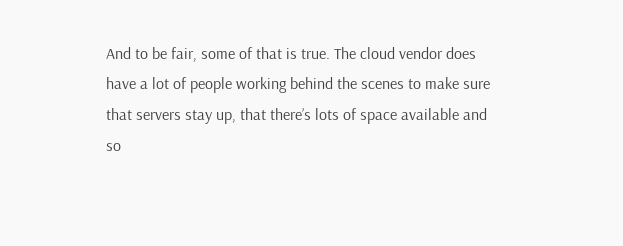And to be fair, some of that is true. The cloud vendor does have a lot of people working behind the scenes to make sure that servers stay up, that there’s lots of space available and so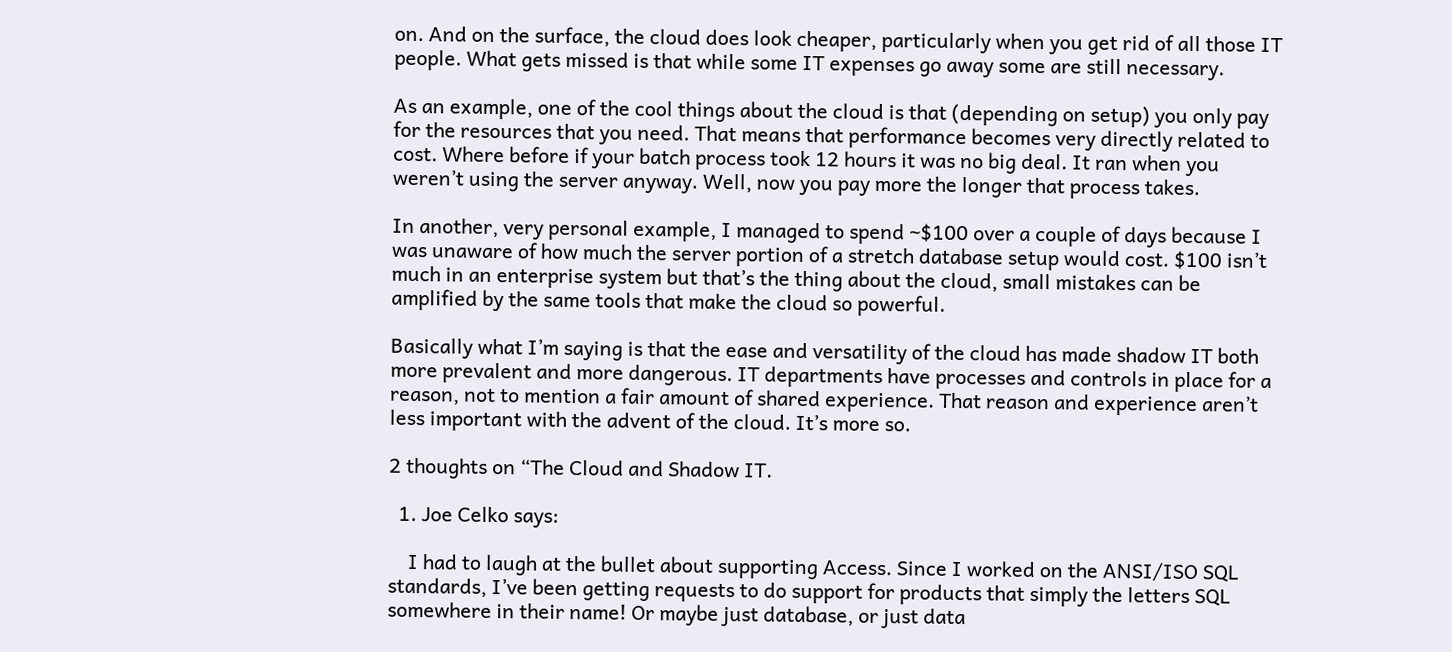on. And on the surface, the cloud does look cheaper, particularly when you get rid of all those IT people. What gets missed is that while some IT expenses go away some are still necessary.

As an example, one of the cool things about the cloud is that (depending on setup) you only pay for the resources that you need. That means that performance becomes very directly related to cost. Where before if your batch process took 12 hours it was no big deal. It ran when you weren’t using the server anyway. Well, now you pay more the longer that process takes.

In another, very personal example, I managed to spend ~$100 over a couple of days because I was unaware of how much the server portion of a stretch database setup would cost. $100 isn’t much in an enterprise system but that’s the thing about the cloud, small mistakes can be amplified by the same tools that make the cloud so powerful.

Basically what I’m saying is that the ease and versatility of the cloud has made shadow IT both more prevalent and more dangerous. IT departments have processes and controls in place for a reason, not to mention a fair amount of shared experience. That reason and experience aren’t less important with the advent of the cloud. It’s more so.

2 thoughts on “The Cloud and Shadow IT.

  1. Joe Celko says:

    I had to laugh at the bullet about supporting Access. Since I worked on the ANSI/ISO SQL standards, I’ve been getting requests to do support for products that simply the letters SQL somewhere in their name! Or maybe just database, or just data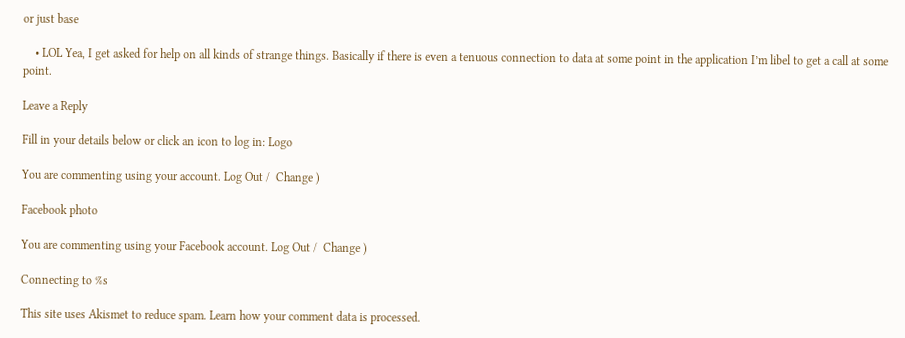or just base

    • LOL Yea, I get asked for help on all kinds of strange things. Basically if there is even a tenuous connection to data at some point in the application I’m libel to get a call at some point.

Leave a Reply

Fill in your details below or click an icon to log in: Logo

You are commenting using your account. Log Out /  Change )

Facebook photo

You are commenting using your Facebook account. Log Out /  Change )

Connecting to %s

This site uses Akismet to reduce spam. Learn how your comment data is processed.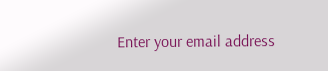Enter your email address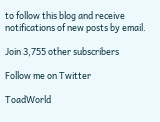to follow this blog and receive notifications of new posts by email.

Join 3,755 other subscribers

Follow me on Twitter

ToadWorld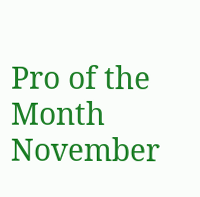Pro of the Month November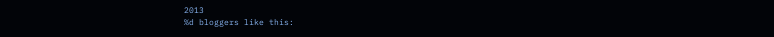2013
%d bloggers like this: